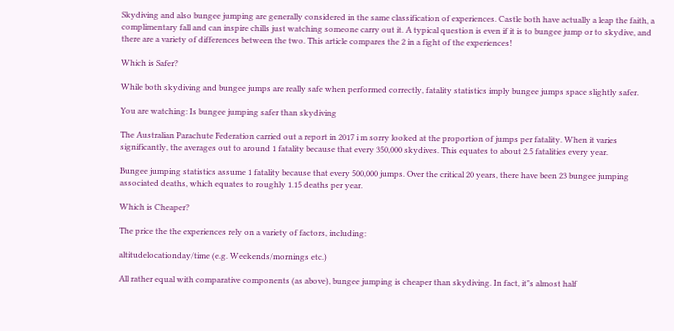Skydiving and also bungee jumping are generally considered in the same classification of experiences. Castle both have actually a leap the faith, a complimentary fall and can inspire chills just watching someone carry out it. A typical question is even if it is to bungee jump or to skydive, and there are a variety of differences between the two. This article compares the 2 in a fight of the experiences!

Which is Safer?

While both skydiving and bungee jumps are really safe when performed correctly, fatality statistics imply bungee jumps space slightly safer.

You are watching: Is bungee jumping safer than skydiving

The Australian Parachute Federation carried out a report in 2017 i m sorry looked at the proportion of jumps per fatality. When it varies significantly, the averages out to around 1 fatality because that every 350,000 skydives. This equates to about 2.5 fatalities every year.

Bungee jumping statistics assume 1 fatality because that every 500,000 jumps. Over the critical 20 years, there have been 23 bungee jumping associated deaths, which equates to roughly 1.15 deaths per year.

Which is Cheaper?

The price the the experiences rely on a variety of factors, including:

altitudelocationday/time (e.g. Weekends/mornings etc.)

All rather equal with comparative components (as above), bungee jumping is cheaper than skydiving. In fact, it"s almost half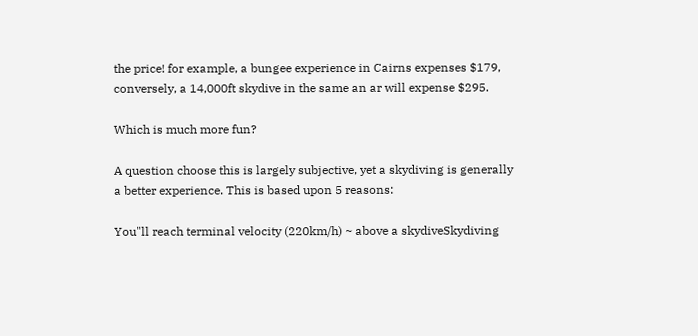the price! for example, a bungee experience in Cairns expenses $179, conversely, a 14,000ft skydive in the same an ar will expense $295.

Which is much more fun?

A question choose this is largely subjective, yet a skydiving is generally a better experience. This is based upon 5 reasons:

You"ll reach terminal velocity (220km/h) ~ above a skydiveSkydiving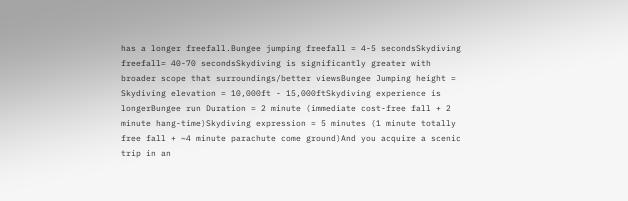has a longer freefall.Bungee jumping freefall = 4-5 secondsSkydiving freefall= 40-70 secondsSkydiving is significantly greater with broader scope that surroundings/better viewsBungee Jumping height = Skydiving elevation = 10,000ft - 15,000ftSkydiving experience is longerBungee run Duration = 2 minute (immediate cost-free fall + 2 minute hang-time)Skydiving expression = 5 minutes (1 minute totally free fall + ~4 minute parachute come ground)And you acquire a scenic trip in an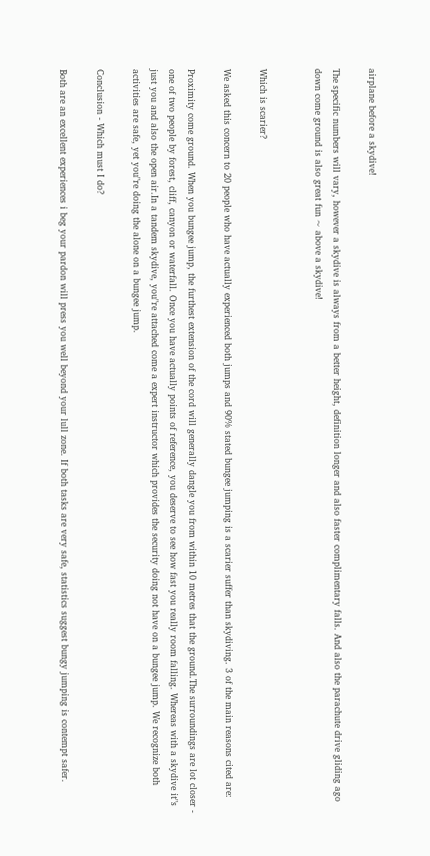airplane before a skydive!

The specific numbers will vary, however a skydive is always from a better height, definition longer and also faster complimentary falls. And also the parachute drive gliding ago down come ground is also great fun ~ above a skydive!


Which is scarier?

We asked this concern to 20 people who have actually experienced both jumps and 90% stated bungee jumping is a scarier suffer than skydiving. 3 of the main reasons cited are:

Proximity come ground. When you bungee jump, the furthest extension of the cord will generally dangle you from within 10 metres that the ground.The surroundings are lot closer - one of two people by forest, cliff, canyon or waterfall. Once you have actually points of reference, you deserve to see how fast you really room falling. Whereas with a skydive it"s just you and also the open air.In a tandem skydive, you"re attached come a expert instructor which provides the security doing not have on a bungee jump. We recognize both activities are safe, yet you"re doing the alone on a bungee jump.

Conclusion - Which must I do?

Both are an excellent experiences i beg your pardon will press you well beyond your lull zone. If both tasks are very safe, statistics suggest bungy jumping is contempt safer.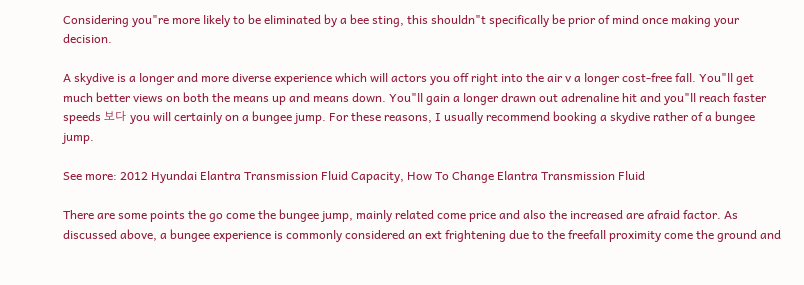Considering you"re more likely to be eliminated by a bee sting, this shouldn"t specifically be prior of mind once making your decision.

A skydive is a longer and more diverse experience which will actors you off right into the air v a longer cost-free fall. You"ll get much better views on both the means up and means down. You"ll gain a longer drawn out adrenaline hit and you"ll reach faster speeds 보다 you will certainly on a bungee jump. For these reasons, I usually recommend booking a skydive rather of a bungee jump.

See more: 2012 Hyundai Elantra Transmission Fluid Capacity, How To Change Elantra Transmission Fluid

There are some points the go come the bungee jump, mainly related come price and also the increased are afraid factor. As discussed above, a bungee experience is commonly considered an ext frightening due to the freefall proximity come the ground and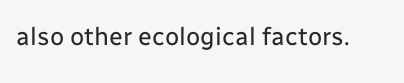also other ecological factors.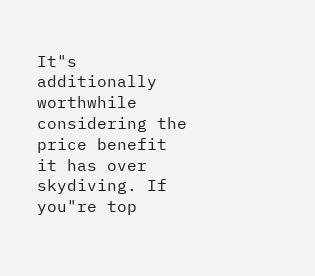It"s additionally worthwhile considering the price benefit it has over skydiving. If you"re top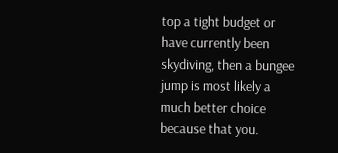top a tight budget or have currently been skydiving, then a bungee jump is most likely a much better choice because that you.